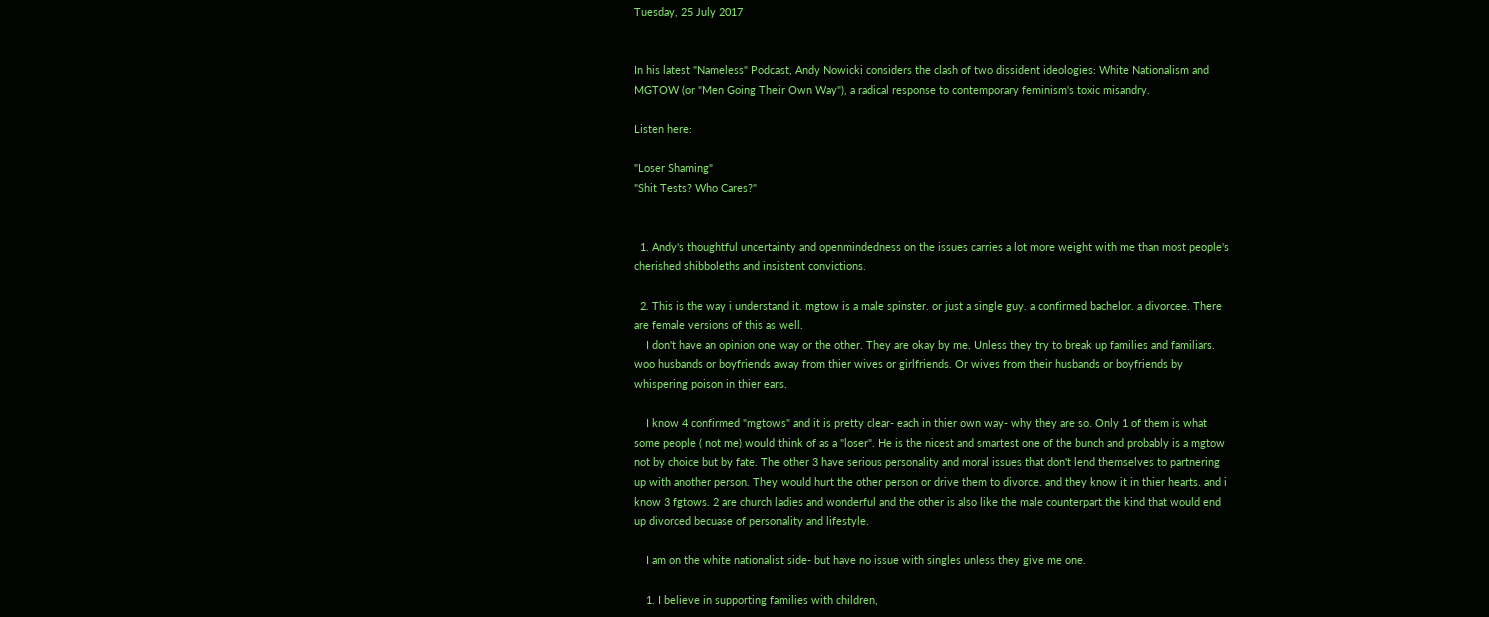Tuesday, 25 July 2017


In his latest "Nameless" Podcast, Andy Nowicki considers the clash of two dissident ideologies: White Nationalism and MGTOW (or "Men Going Their Own Way"), a radical response to contemporary feminism's toxic misandry.

Listen here:

"Loser Shaming"
"Shit Tests? Who Cares?"


  1. Andy's thoughtful uncertainty and openmindedness on the issues carries a lot more weight with me than most people's cherished shibboleths and insistent convictions.

  2. This is the way i understand it. mgtow is a male spinster. or just a single guy. a confirmed bachelor. a divorcee. There are female versions of this as well.
    I don't have an opinion one way or the other. They are okay by me. Unless they try to break up families and familiars. woo husbands or boyfriends away from thier wives or girlfriends. Or wives from their husbands or boyfriends by whispering poison in thier ears.

    I know 4 confirmed "mgtows" and it is pretty clear- each in thier own way- why they are so. Only 1 of them is what some people ( not me) would think of as a "loser". He is the nicest and smartest one of the bunch and probably is a mgtow not by choice but by fate. The other 3 have serious personality and moral issues that don't lend themselves to partnering up with another person. They would hurt the other person or drive them to divorce. and they know it in thier hearts. and i know 3 fgtows. 2 are church ladies and wonderful and the other is also like the male counterpart the kind that would end up divorced becuase of personality and lifestyle.

    I am on the white nationalist side- but have no issue with singles unless they give me one.

    1. I believe in supporting families with children,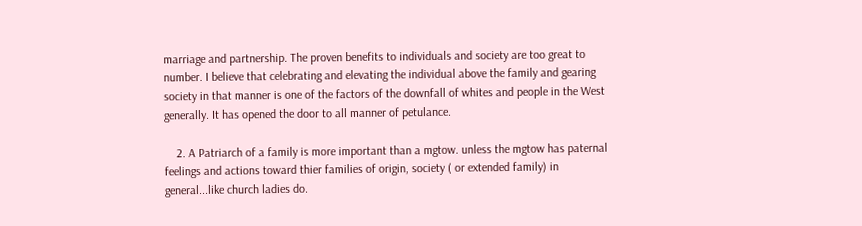marriage and partnership. The proven benefits to individuals and society are too great to number. I believe that celebrating and elevating the individual above the family and gearing society in that manner is one of the factors of the downfall of whites and people in the West generally. It has opened the door to all manner of petulance.

    2. A Patriarch of a family is more important than a mgtow. unless the mgtow has paternal feelings and actions toward thier families of origin, society ( or extended family) in general...like church ladies do.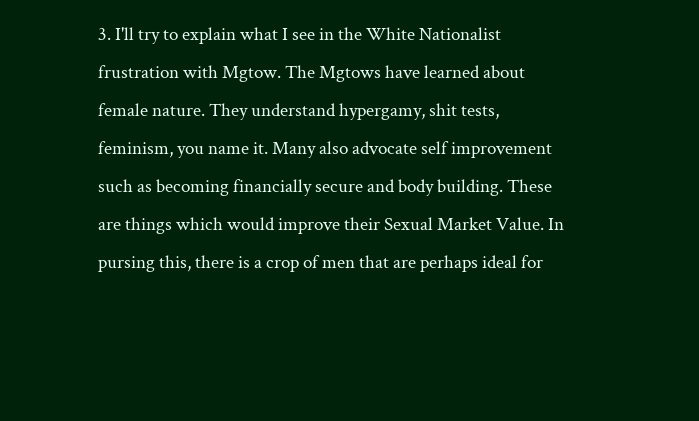3. I'll try to explain what I see in the White Nationalist frustration with Mgtow. The Mgtows have learned about female nature. They understand hypergamy, shit tests, feminism, you name it. Many also advocate self improvement such as becoming financially secure and body building. These are things which would improve their Sexual Market Value. In pursing this, there is a crop of men that are perhaps ideal for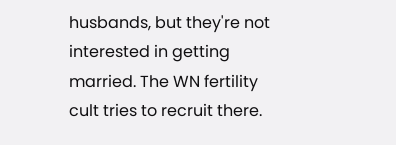husbands, but they're not interested in getting married. The WN fertility cult tries to recruit there.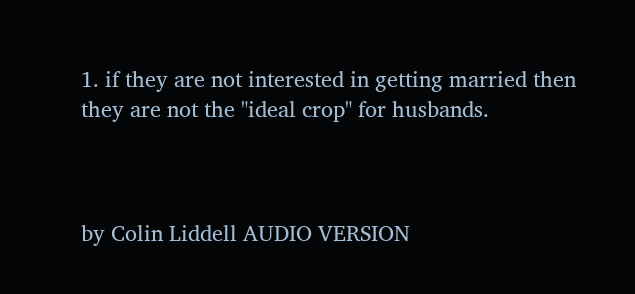1. if they are not interested in getting married then they are not the "ideal crop" for husbands.



by Colin Liddell AUDIO VERSION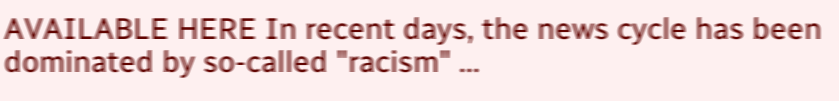AVAILABLE HERE In recent days, the news cycle has been dominated by so-called "racism" ...